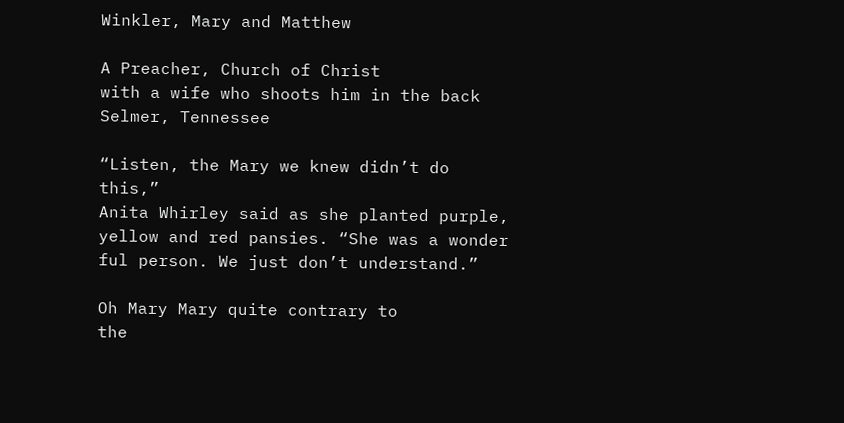Winkler, Mary and Matthew

A Preacher, Church of Christ
with a wife who shoots him in the back
Selmer, Tennessee

“Listen, the Mary we knew didn’t do this,”
Anita Whirley said as she planted purple,
yellow and red pansies. “She was a wonder
ful person. We just don’t understand.”

Oh Mary Mary quite contrary to
the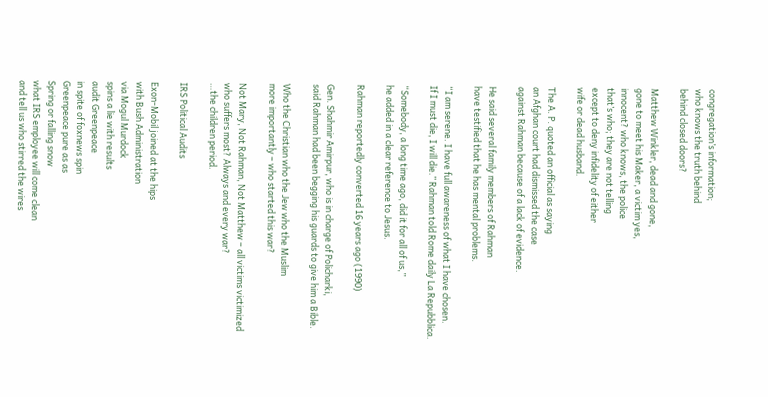congregation’s information;
who knows the truth behind
behind closed doors?

Matthew Winkler, dead and gone,
gone to meet his Maker, a victim yes,
innocent? who knows, the police
that’s who; they are not telling
except to deny infidelity of either
wife or dead husband.

The A. P. quoted an official as saying
an Afghan court had dismissed the case
against Rahman because of a lack of evidence.

He said several family members of Rahman
have testified that he has mental problems.

“I am serene. I have full awareness of what I have chosen.
If I must die, I will die.” Rahman told Rome daily La Repubblica.

“Somebody, a long time ago, did it for all of us,”
he added in a clear reference to Jesus.

Rahman reportedly converted 16 years ago (1990)

Gen. Shahmir Amirpur, who is in charge of Policharki,
said Rahman had been begging his guards to give him a Bible.

Who the Christian who the Jew who the Muslim
more importantly – who started this war?

Not Mary, Not Rahman, Not Matthew – all victims victimized
who suffers most? Always and every war?
…the children period.

IRS Political Audits

Exon-Mobil joined at the hips
with Bush Administration
via Mogul Murdock
spins a lie with results
audit Greenpeace
in spite of foxnews spin
Greenpeace pure as as
Spring or falling snow
what IRS employee will come clean
and tell us who stirred the wires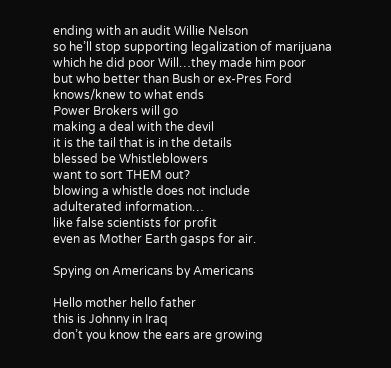ending with an audit Willie Nelson
so he’ll stop supporting legalization of marijuana
which he did poor Will…they made him poor
but who better than Bush or ex-Pres Ford
knows/knew to what ends
Power Brokers will go
making a deal with the devil
it is the tail that is in the details
blessed be Whistleblowers
want to sort THEM out?
blowing a whistle does not include
adulterated information…
like false scientists for profit
even as Mother Earth gasps for air.

Spying on Americans by Americans

Hello mother hello father
this is Johnny in Iraq
don’t you know the ears are growing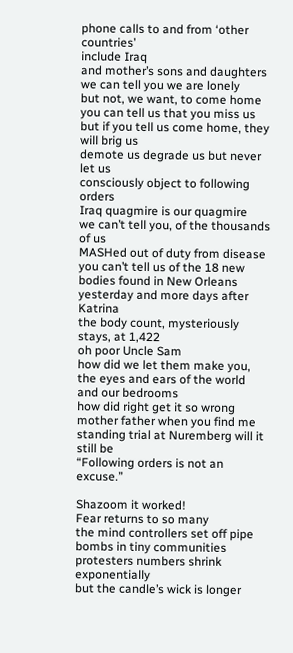phone calls to and from ‘other countries’
include Iraq
and mother’s sons and daughters
we can tell you we are lonely
but not, we want, to come home
you can tell us that you miss us
but if you tell us come home, they will brig us
demote us degrade us but never let us
consciously object to following orders
Iraq quagmire is our quagmire
we can’t tell you, of the thousands
of us
MASHed out of duty from disease
you can’t tell us of the 18 new bodies found in New Orleans
yesterday and more days after Katrina
the body count, mysteriously stays, at 1,422
oh poor Uncle Sam
how did we let them make you, the eyes and ears of the world
and our bedrooms
how did right get it so wrong
mother father when you find me
standing trial at Nuremberg will it still be
“Following orders is not an excuse.”

Shazoom it worked!
Fear returns to so many
the mind controllers set off pipe bombs in tiny communities
protesters numbers shrink exponentially
but the candle’s wick is longer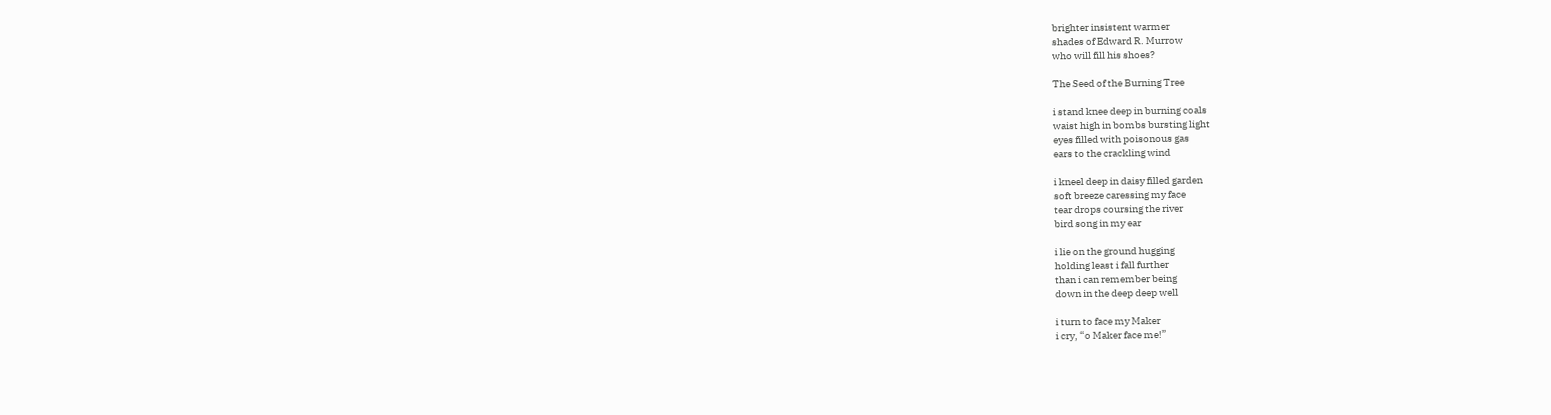brighter insistent warmer
shades of Edward R. Murrow
who will fill his shoes?

The Seed of the Burning Tree

i stand knee deep in burning coals
waist high in bombs bursting light
eyes filled with poisonous gas
ears to the crackling wind

i kneel deep in daisy filled garden
soft breeze caressing my face
tear drops coursing the river
bird song in my ear

i lie on the ground hugging
holding least i fall further
than i can remember being
down in the deep deep well

i turn to face my Maker
i cry, “o Maker face me!”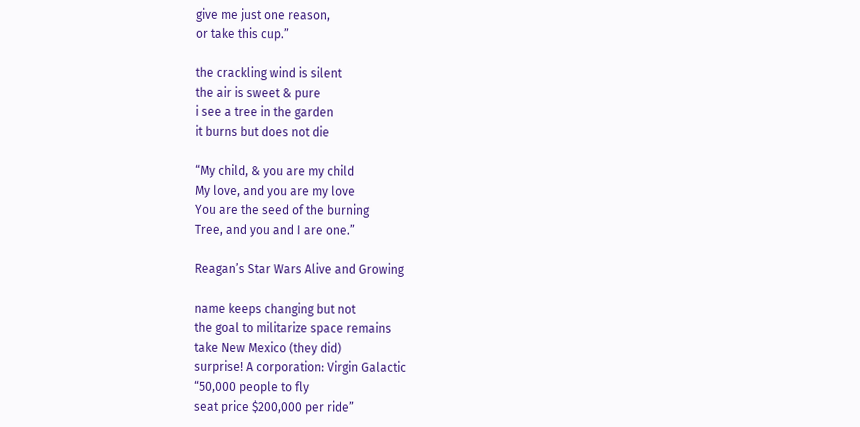give me just one reason,
or take this cup.”

the crackling wind is silent
the air is sweet & pure
i see a tree in the garden
it burns but does not die

“My child, & you are my child
My love, and you are my love
You are the seed of the burning
Tree, and you and I are one.”

Reagan’s Star Wars Alive and Growing

name keeps changing but not
the goal to militarize space remains
take New Mexico (they did)
surprise! A corporation: Virgin Galactic
“50,000 people to fly
seat price $200,000 per ride”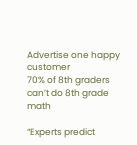Advertise one happy customer
70% of 8th graders can’t do 8th grade math

“Experts predict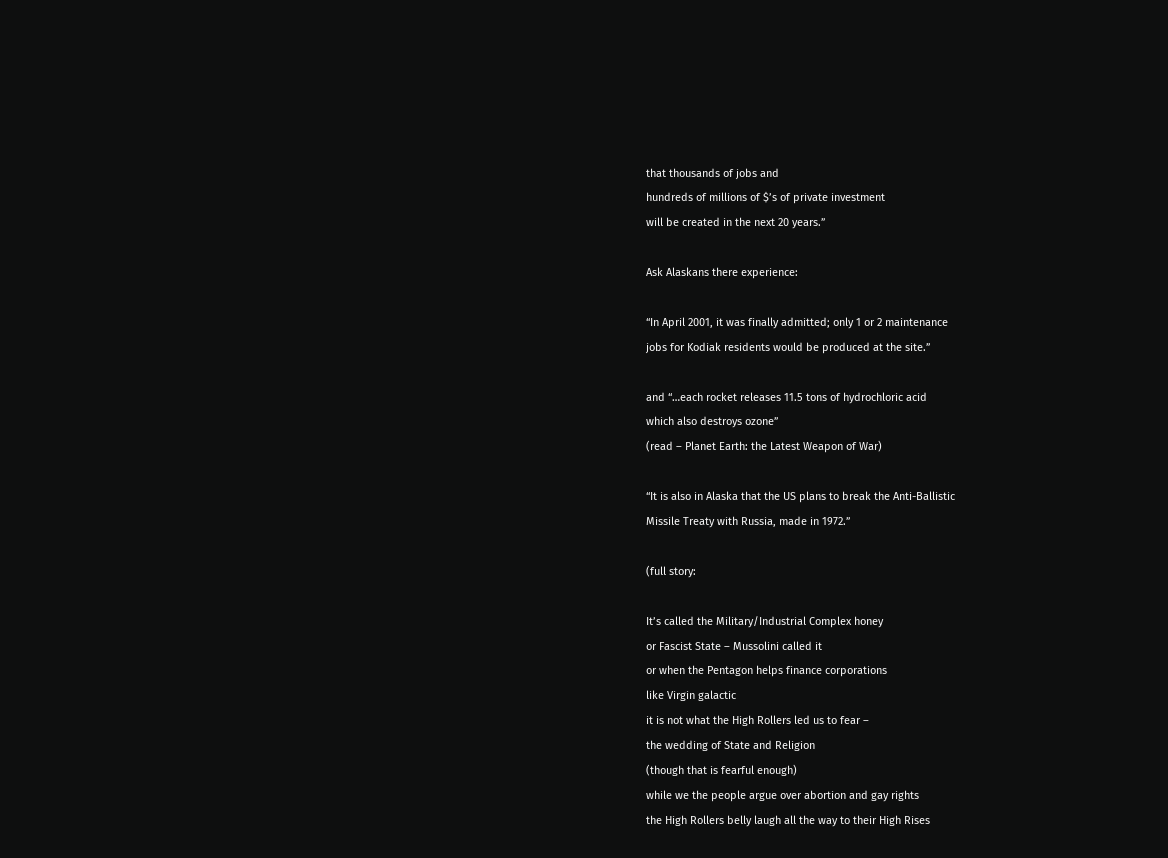that thousands of jobs and
hundreds of millions of $’s of private investment
will be created in the next 20 years.”

Ask Alaskans there experience:

“In April 2001, it was finally admitted; only 1 or 2 maintenance
jobs for Kodiak residents would be produced at the site.”

and “…each rocket releases 11.5 tons of hydrochloric acid
which also destroys ozone”
(read – Planet Earth: the Latest Weapon of War)

“It is also in Alaska that the US plans to break the Anti-Ballistic
Missile Treaty with Russia, made in 1972.”

(full story:

It’s called the Military/Industrial Complex honey
or Fascist State – Mussolini called it
or when the Pentagon helps finance corporations
like Virgin galactic
it is not what the High Rollers led us to fear –
the wedding of State and Religion
(though that is fearful enough)
while we the people argue over abortion and gay rights
the High Rollers belly laugh all the way to their High Rises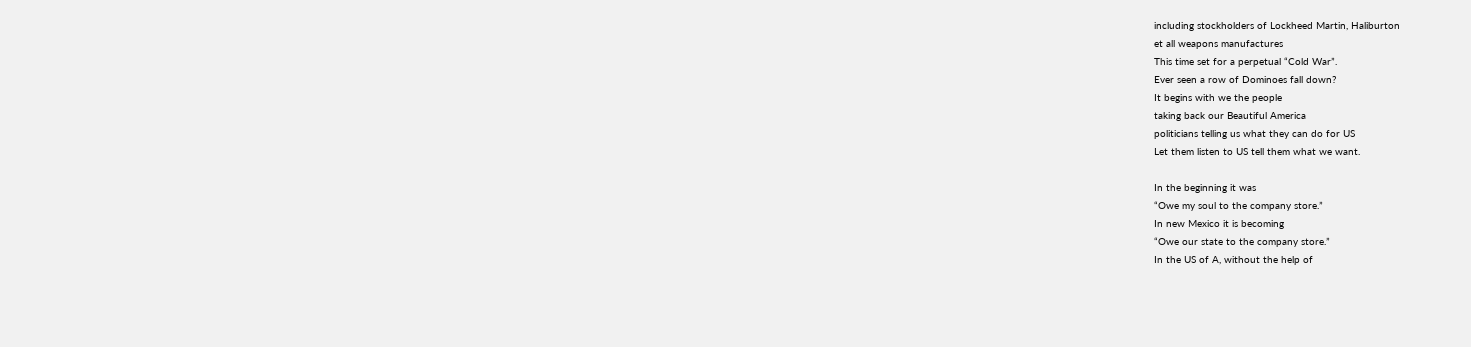including stockholders of Lockheed Martin, Haliburton
et all weapons manufactures
This time set for a perpetual “Cold War”.
Ever seen a row of Dominoes fall down?
It begins with we the people
taking back our Beautiful America
politicians telling us what they can do for US
Let them listen to US tell them what we want.

In the beginning it was
“Owe my soul to the company store.”
In new Mexico it is becoming
“Owe our state to the company store.”
In the US of A, without the help of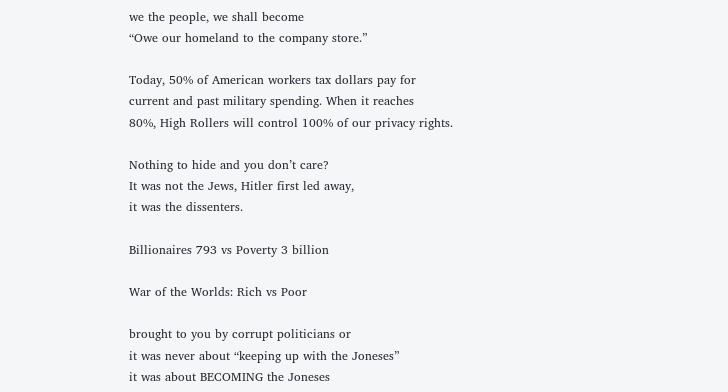we the people, we shall become
“Owe our homeland to the company store.”

Today, 50% of American workers tax dollars pay for
current and past military spending. When it reaches
80%, High Rollers will control 100% of our privacy rights.

Nothing to hide and you don’t care?
It was not the Jews, Hitler first led away,
it was the dissenters.

Billionaires 793 vs Poverty 3 billion

War of the Worlds: Rich vs Poor

brought to you by corrupt politicians or
it was never about “keeping up with the Joneses”
it was about BECOMING the Joneses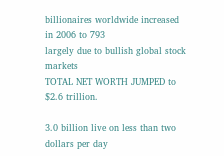billionaires worldwide increased in 2006 to 793
largely due to bullish global stock markets
TOTAL NET WORTH JUMPED to $2.6 trillion.

3.0 billion live on less than two dollars per day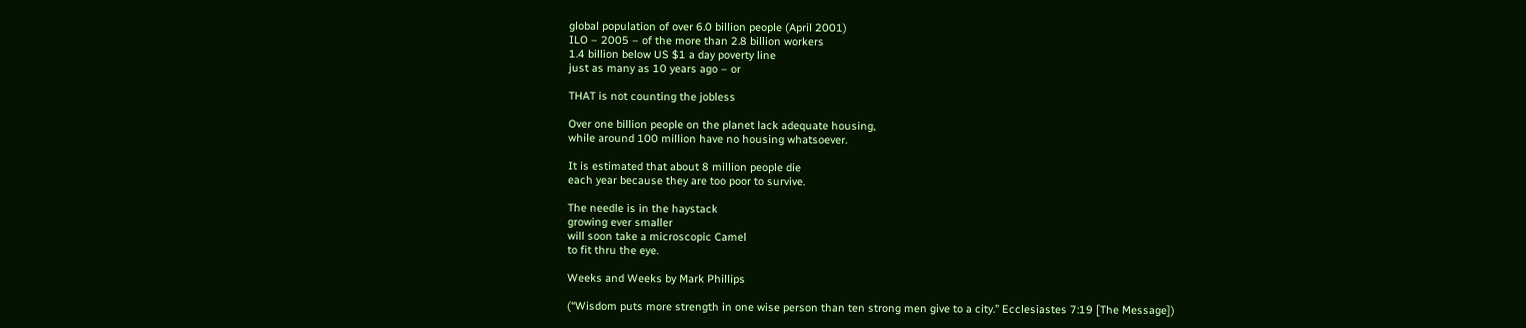global population of over 6.0 billion people (April 2001)
ILO – 2005 – of the more than 2.8 billion workers
1.4 billion below US $1 a day poverty line
just as many as 10 years ago – or

THAT is not counting the jobless

Over one billion people on the planet lack adequate housing,
while around 100 million have no housing whatsoever.

It is estimated that about 8 million people die
each year because they are too poor to survive.

The needle is in the haystack
growing ever smaller
will soon take a microscopic Camel
to fit thru the eye.

Weeks and Weeks by Mark Phillips

(“Wisdom puts more strength in one wise person than ten strong men give to a city.” Ecclesiastes 7:19 [The Message])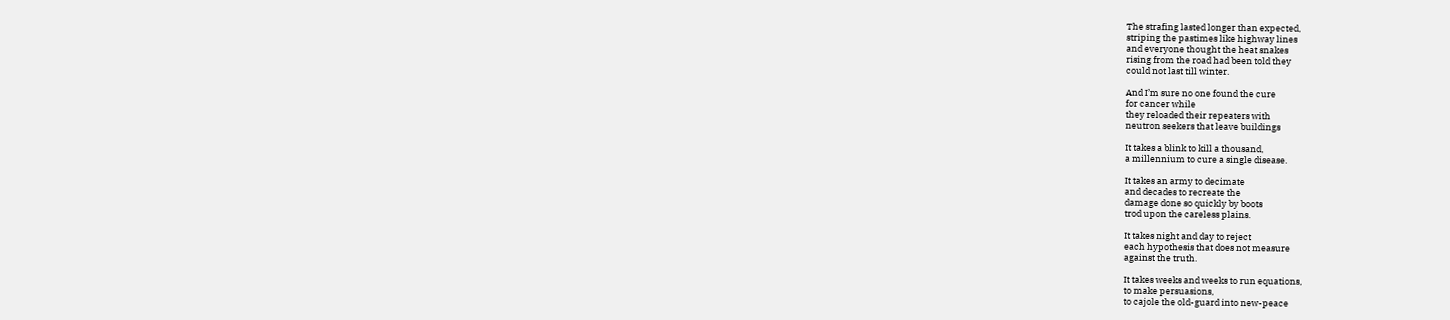The strafing lasted longer than expected,
striping the pastimes like highway lines
and everyone thought the heat snakes
rising from the road had been told they
could not last till winter.

And I’m sure no one found the cure
for cancer while
they reloaded their repeaters with
neutron seekers that leave buildings

It takes a blink to kill a thousand,
a millennium to cure a single disease.

It takes an army to decimate
and decades to recreate the
damage done so quickly by boots
trod upon the careless plains.

It takes night and day to reject
each hypothesis that does not measure
against the truth.

It takes weeks and weeks to run equations,
to make persuasions,
to cajole the old-guard into new-peace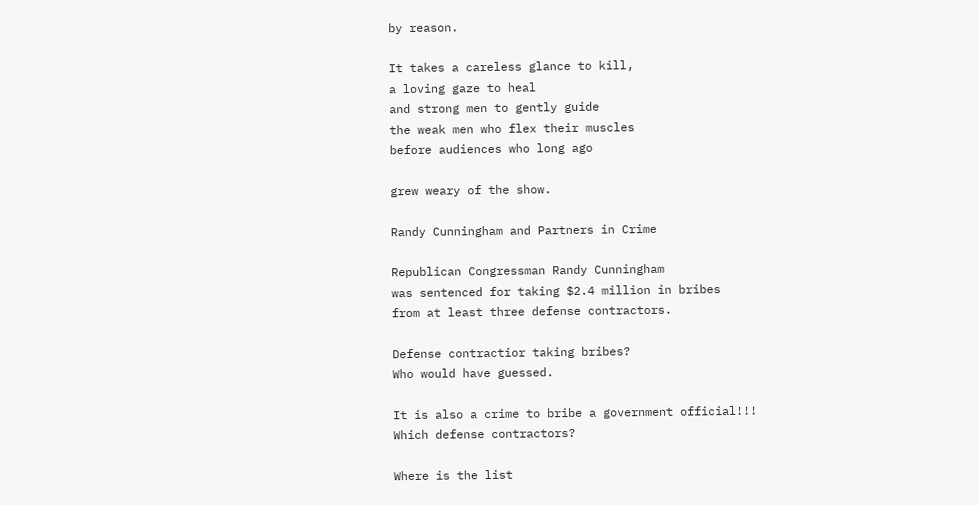by reason.

It takes a careless glance to kill,
a loving gaze to heal
and strong men to gently guide
the weak men who flex their muscles
before audiences who long ago

grew weary of the show.

Randy Cunningham and Partners in Crime

Republican Congressman Randy Cunningham
was sentenced for taking $2.4 million in bribes
from at least three defense contractors.

Defense contractior taking bribes?
Who would have guessed.

It is also a crime to bribe a government official!!!
Which defense contractors?

Where is the list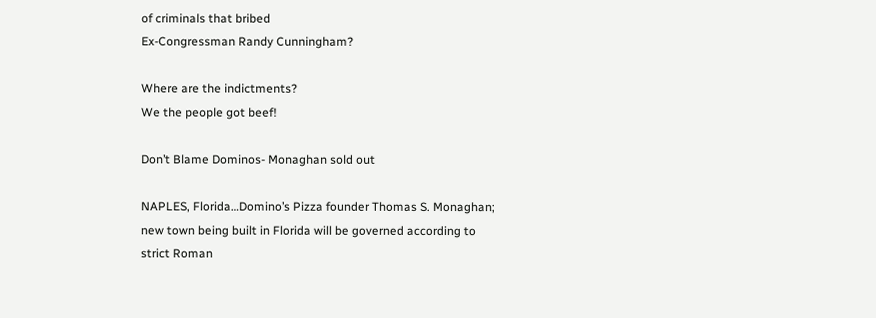of criminals that bribed
Ex-Congressman Randy Cunningham?

Where are the indictments?
We the people got beef!

Don’t Blame Dominos- Monaghan sold out

NAPLES, Florida…Domino’s Pizza founder Thomas S. Monaghan;
new town being built in Florida will be governed according to
strict Roman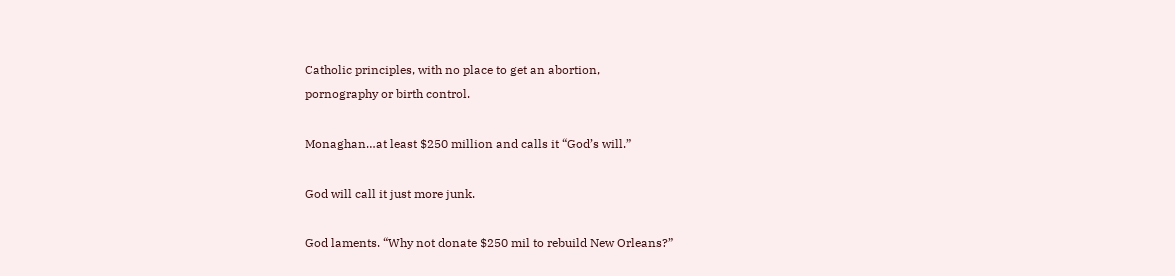Catholic principles, with no place to get an abortion,
pornography or birth control.

Monaghan…at least $250 million and calls it “God’s will.”

God will call it just more junk.

God laments. “Why not donate $250 mil to rebuild New Orleans?”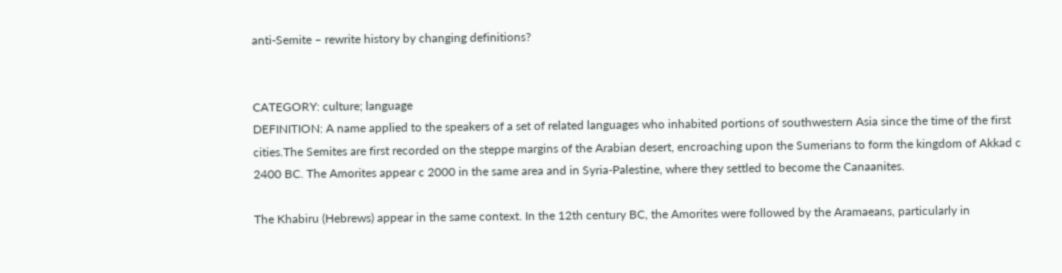anti-Semite – rewrite history by changing definitions?


CATEGORY: culture; language
DEFINITION: A name applied to the speakers of a set of related languages who inhabited portions of southwestern Asia since the time of the first cities.The Semites are first recorded on the steppe margins of the Arabian desert, encroaching upon the Sumerians to form the kingdom of Akkad c 2400 BC. The Amorites appear c 2000 in the same area and in Syria-Palestine, where they settled to become the Canaanites.

The Khabiru (Hebrews) appear in the same context. In the 12th century BC, the Amorites were followed by the Aramaeans, particularly in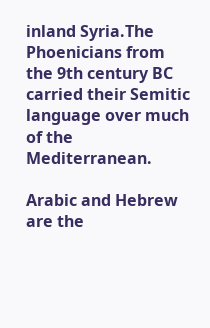inland Syria.The Phoenicians from the 9th century BC carried their Semitic language over much of the Mediterranean.

Arabic and Hebrew are the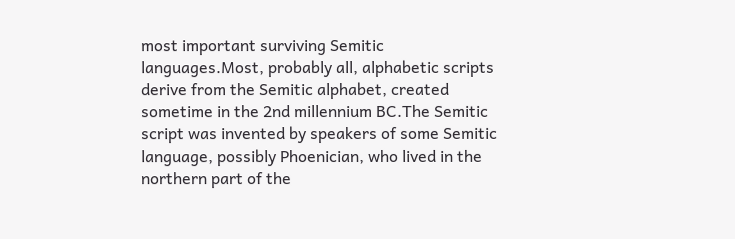most important surviving Semitic languages.Most, probably all, alphabetic scripts derive from the Semitic alphabet, created sometime in the 2nd millennium BC.The Semitic script was invented by speakers of some Semitic language, possibly Phoenician, who lived in the northern part of the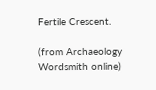Fertile Crescent.

(from Archaeology Wordsmith online)